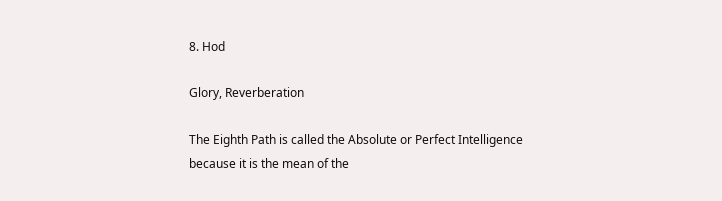8. Hod

Glory, Reverberation

The Eighth Path is called the Absolute or Perfect Intelligence because it is the mean of the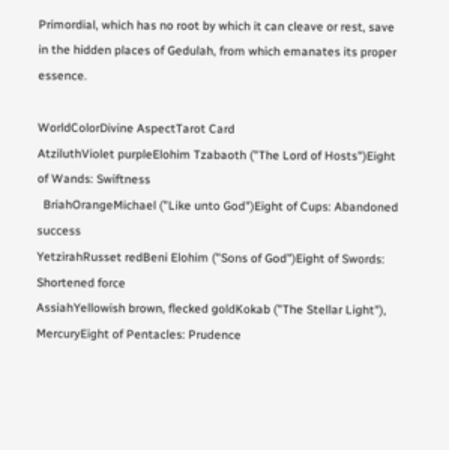Primordial, which has no root by which it can cleave or rest, save in the hidden places of Gedulah, from which emanates its proper essence.

WorldColorDivine AspectTarot Card
AtziluthViolet purpleElohim Tzabaoth ("The Lord of Hosts")Eight of Wands: Swiftness
  BriahOrangeMichael ("Like unto God")Eight of Cups: Abandoned success
YetzirahRusset redBeni Elohim ("Sons of God")Eight of Swords: Shortened force
AssiahYellowish brown, flecked goldKokab ("The Stellar Light"), MercuryEight of Pentacles: Prudence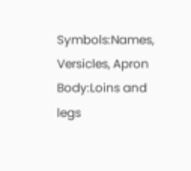Symbols:Names, Versicles, Apron
Body:Loins and legs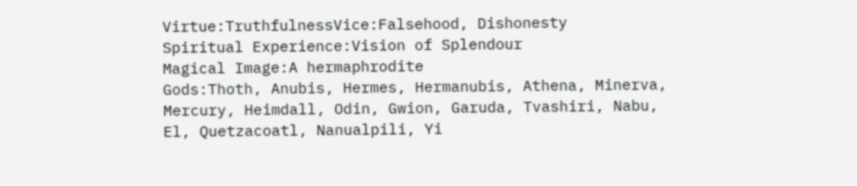Virtue:TruthfulnessVice:Falsehood, Dishonesty
Spiritual Experience:Vision of Splendour
Magical Image:A hermaphrodite
Gods:Thoth, Anubis, Hermes, Hermanubis, Athena, Minerva, Mercury, Heimdall, Odin, Gwion, Garuda, Tvashiri, Nabu, El, Quetzacoatl, Nanualpili, Yi